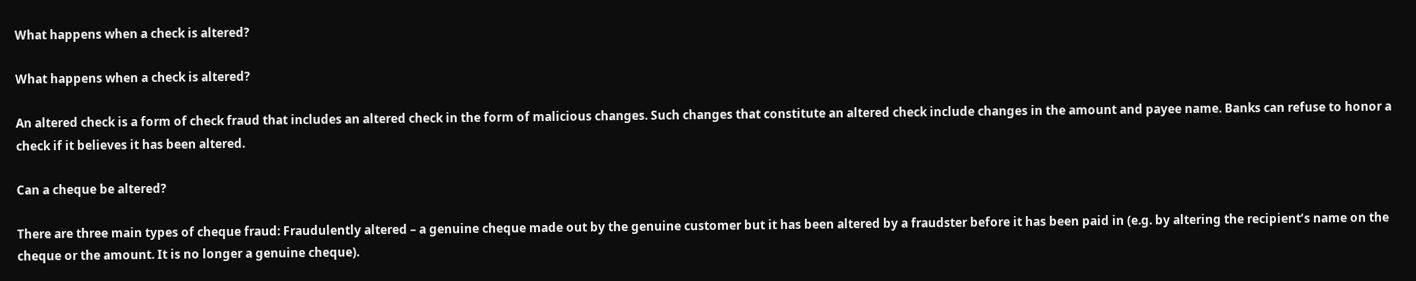What happens when a check is altered?

What happens when a check is altered?

An altered check is a form of check fraud that includes an altered check in the form of malicious changes. Such changes that constitute an altered check include changes in the amount and payee name. Banks can refuse to honor a check if it believes it has been altered.

Can a cheque be altered?

There are three main types of cheque fraud: Fraudulently altered – a genuine cheque made out by the genuine customer but it has been altered by a fraudster before it has been paid in (e.g. by altering the recipient’s name on the cheque or the amount. It is no longer a genuine cheque).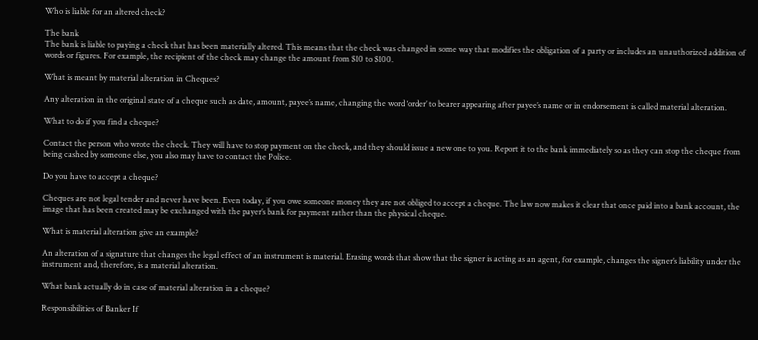Who is liable for an altered check?

The bank
The bank is liable to paying a check that has been materially altered. This means that the check was changed in some way that modifies the obligation of a party or includes an unauthorized addition of words or figures. For example, the recipient of the check may change the amount from $10 to $100.

What is meant by material alteration in Cheques?

Any alteration in the original state of a cheque such as date, amount, payee’s name, changing the word ‘order’ to bearer appearing after payee’s name or in endorsement is called material alteration.

What to do if you find a cheque?

Contact the person who wrote the check. They will have to stop payment on the check, and they should issue a new one to you. Report it to the bank immediately so as they can stop the cheque from being cashed by someone else, you also may have to contact the Police.

Do you have to accept a cheque?

Cheques are not legal tender and never have been. Even today, if you owe someone money they are not obliged to accept a cheque. The law now makes it clear that once paid into a bank account, the image that has been created may be exchanged with the payer’s bank for payment rather than the physical cheque.

What is material alteration give an example?

An alteration of a signature that changes the legal effect of an instrument is material. Erasing words that show that the signer is acting as an agent, for example, changes the signer’s liability under the instrument and, therefore, is a material alteration.

What bank actually do in case of material alteration in a cheque?

Responsibilities of Banker If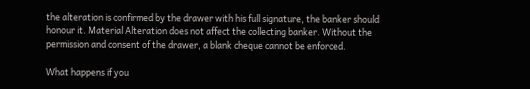the alteration is confirmed by the drawer with his full signature, the banker should honour it. Material Alteration does not affect the collecting banker. Without the permission and consent of the drawer, a blank cheque cannot be enforced.

What happens if you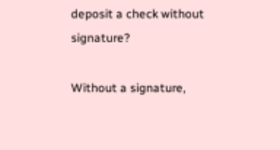deposit a check without signature?

Without a signature,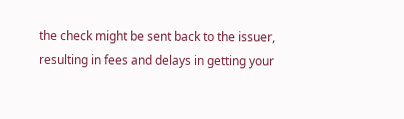the check might be sent back to the issuer, resulting in fees and delays in getting your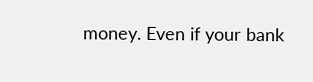money. Even if your bank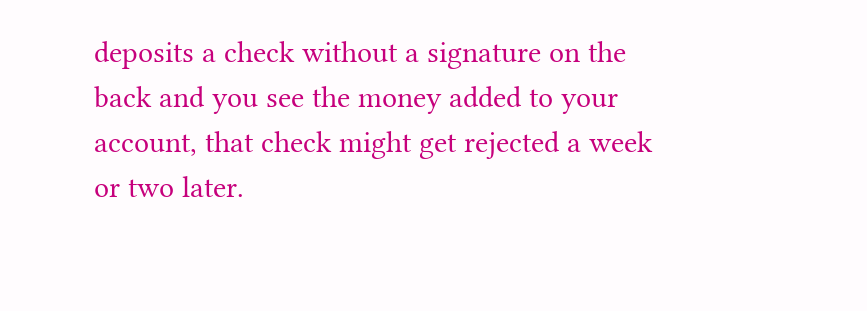deposits a check without a signature on the back and you see the money added to your account, that check might get rejected a week or two later.